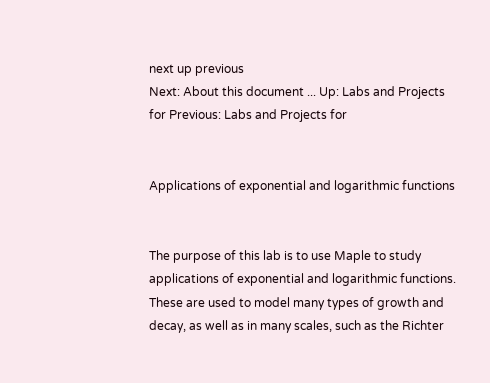next up previous
Next: About this document ... Up: Labs and Projects for Previous: Labs and Projects for


Applications of exponential and logarithmic functions


The purpose of this lab is to use Maple to study applications of exponential and logarithmic functions. These are used to model many types of growth and decay, as well as in many scales, such as the Richter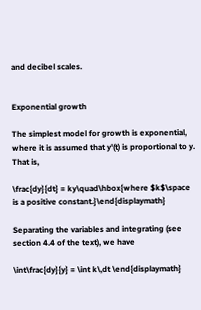and decibel scales.


Exponential growth

The simplest model for growth is exponential, where it is assumed that y'(t) is proportional to y. That is,

\frac{dy}{dt} = ky\quad\hbox{where $k$\space is a positive constant.}\end{displaymath}

Separating the variables and integrating (see section 4.4 of the text), we have

\int\frac{dy}{y} = \int k\,dt \end{displaymath}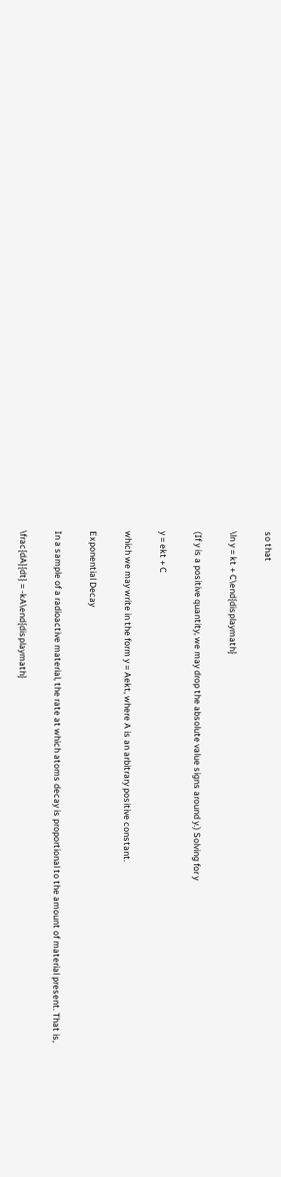so that

\ln y = kt + C\end{displaymath}

(If y is a positive quantity, we may drop the absolute value signs around y.) Solving for y

y = ekt + C

which we may write in the form y = Aekt, where A is an arbitrary positive constant.

Exponential Decay

In a sample of a radioactive material, the rate at which atoms decay is proportional to the amount of material present. That is,

\frac{dA}{dt} = -kA\end{displaymath}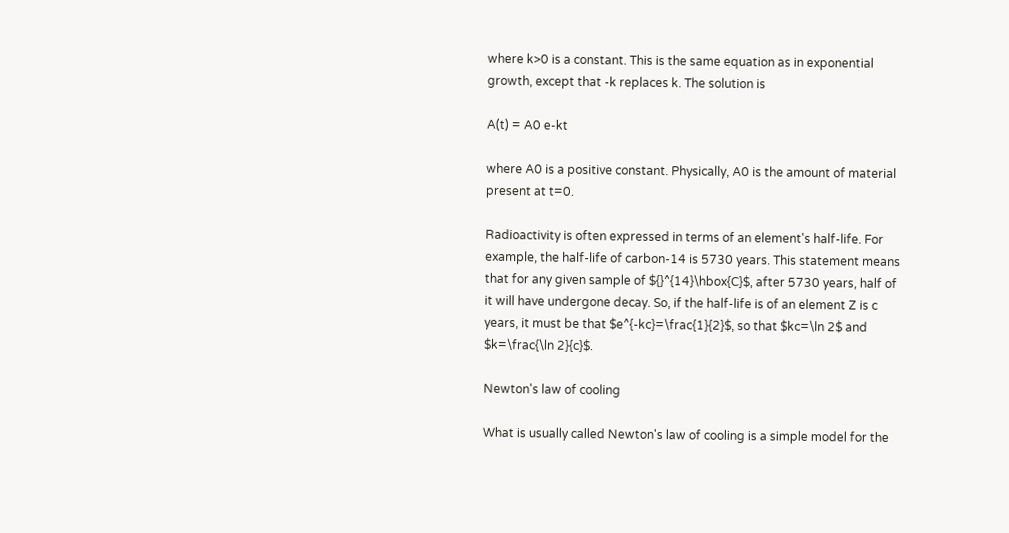where k>0 is a constant. This is the same equation as in exponential growth, except that -k replaces k. The solution is

A(t) = A0 e-kt

where A0 is a positive constant. Physically, A0 is the amount of material present at t=0.

Radioactivity is often expressed in terms of an element's half-life. For example, the half-life of carbon-14 is 5730 years. This statement means that for any given sample of ${}^{14}\hbox{C}$, after 5730 years, half of it will have undergone decay. So, if the half-life is of an element Z is c years, it must be that $e^{-kc}=\frac{1}{2}$, so that $kc=\ln 2$ and $k=\frac{\ln 2}{c}$.

Newton's law of cooling

What is usually called Newton's law of cooling is a simple model for the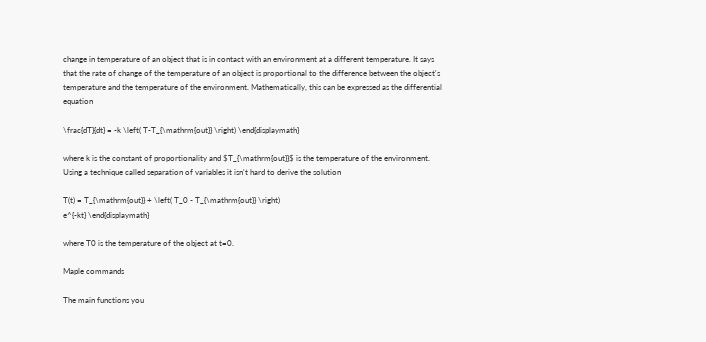change in temperature of an object that is in contact with an environment at a different temperature. It says that the rate of change of the temperature of an object is proportional to the difference between the object's temperature and the temperature of the environment. Mathematically, this can be expressed as the differential equation

\frac{dT}{dt} = -k \left( T-T_{\mathrm{out}} \right) \end{displaymath}

where k is the constant of proportionality and $T_{\mathrm{out}}$ is the temperature of the environment. Using a technique called separation of variables it isn't hard to derive the solution

T(t) = T_{\mathrm{out}} + \left( T_0 - T_{\mathrm{out}} \right)
e^{-kt} \end{displaymath}

where T0 is the temperature of the object at t=0.

Maple commands

The main functions you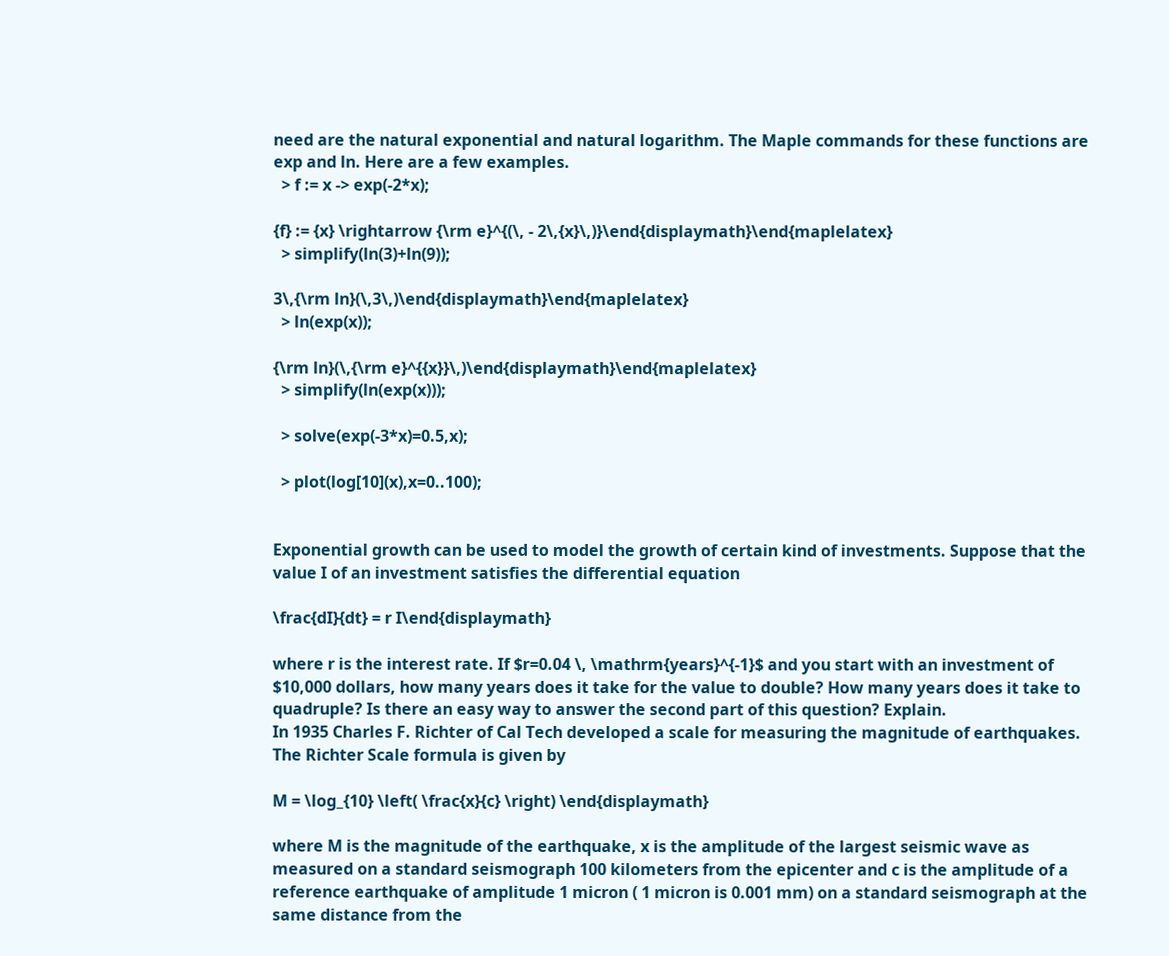need are the natural exponential and natural logarithm. The Maple commands for these functions are exp and ln. Here are a few examples.
  > f := x -> exp(-2*x);

{f} := {x} \rightarrow {\rm e}^{(\, - 2\,{x}\,)}\end{displaymath}\end{maplelatex}
  > simplify(ln(3)+ln(9));

3\,{\rm ln}(\,3\,)\end{displaymath}\end{maplelatex}
  > ln(exp(x));

{\rm ln}(\,{\rm e}^{{x}}\,)\end{displaymath}\end{maplelatex}
  > simplify(ln(exp(x)));

  > solve(exp(-3*x)=0.5,x);

  > plot(log[10](x),x=0..100);


Exponential growth can be used to model the growth of certain kind of investments. Suppose that the value I of an investment satisfies the differential equation

\frac{dI}{dt} = r I\end{displaymath}

where r is the interest rate. If $r=0.04 \, \mathrm{years}^{-1}$ and you start with an investment of $10,000 dollars, how many years does it take for the value to double? How many years does it take to quadruple? Is there an easy way to answer the second part of this question? Explain.
In 1935 Charles F. Richter of Cal Tech developed a scale for measuring the magnitude of earthquakes. The Richter Scale formula is given by

M = \log_{10} \left( \frac{x}{c} \right) \end{displaymath}

where M is the magnitude of the earthquake, x is the amplitude of the largest seismic wave as measured on a standard seismograph 100 kilometers from the epicenter and c is the amplitude of a reference earthquake of amplitude 1 micron ( 1 micron is 0.001 mm) on a standard seismograph at the same distance from the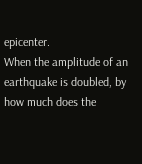epicenter.
When the amplitude of an earthquake is doubled, by how much does the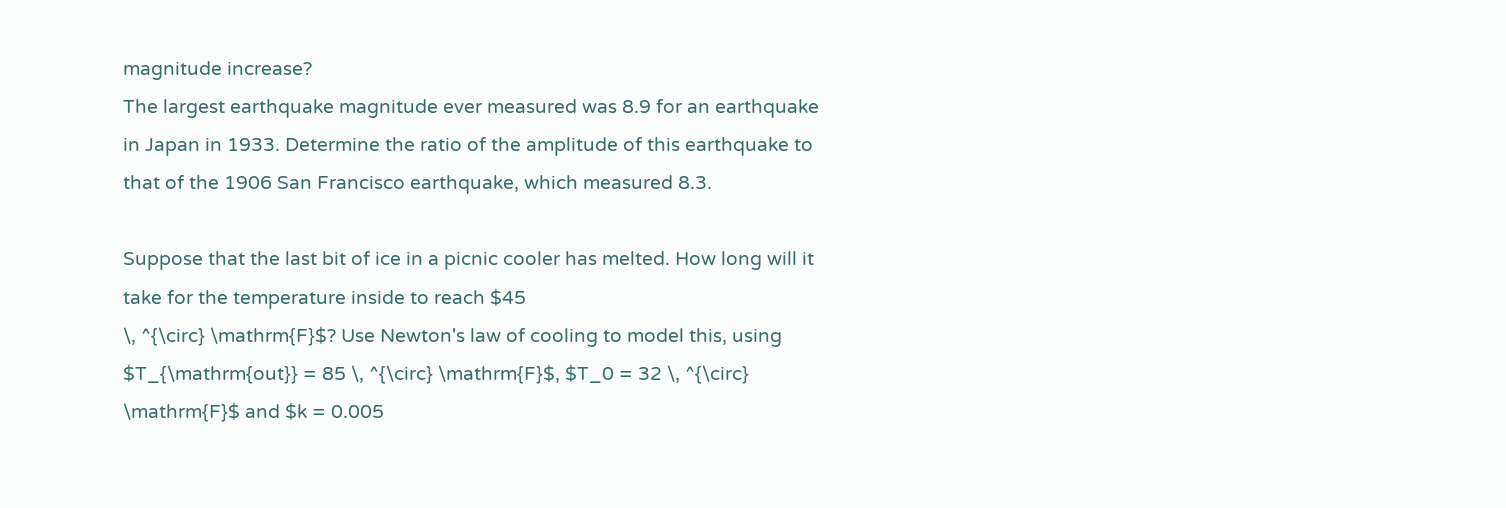magnitude increase?
The largest earthquake magnitude ever measured was 8.9 for an earthquake in Japan in 1933. Determine the ratio of the amplitude of this earthquake to that of the 1906 San Francisco earthquake, which measured 8.3.

Suppose that the last bit of ice in a picnic cooler has melted. How long will it take for the temperature inside to reach $45
\, ^{\circ} \mathrm{F}$? Use Newton's law of cooling to model this, using $T_{\mathrm{out}} = 85 \, ^{\circ} \mathrm{F}$, $T_0 = 32 \, ^{\circ}
\mathrm{F}$ and $k = 0.005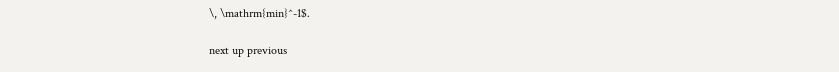\, \mathrm{min}^-1$.

next up previous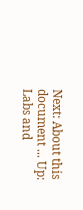Next: About this document ... Up: Labs and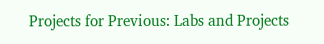Projects for Previous: Labs and Projects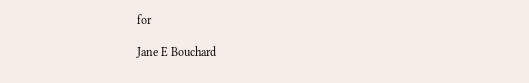for

Jane E Bouchard